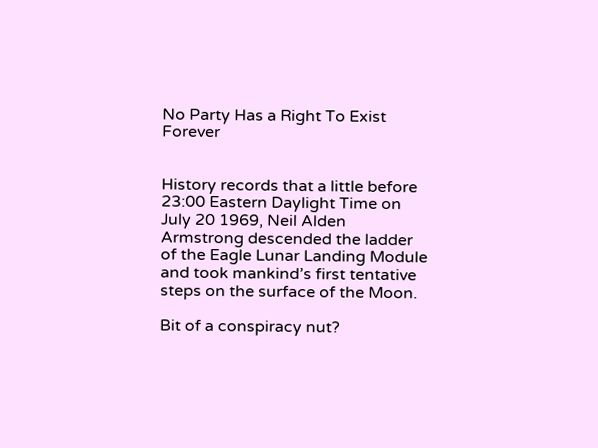No Party Has a Right To Exist Forever


History records that a little before 23:00 Eastern Daylight Time on July 20 1969, Neil Alden Armstrong descended the ladder of the Eagle Lunar Landing Module and took mankind’s first tentative steps on the surface of the Moon.

Bit of a conspiracy nut?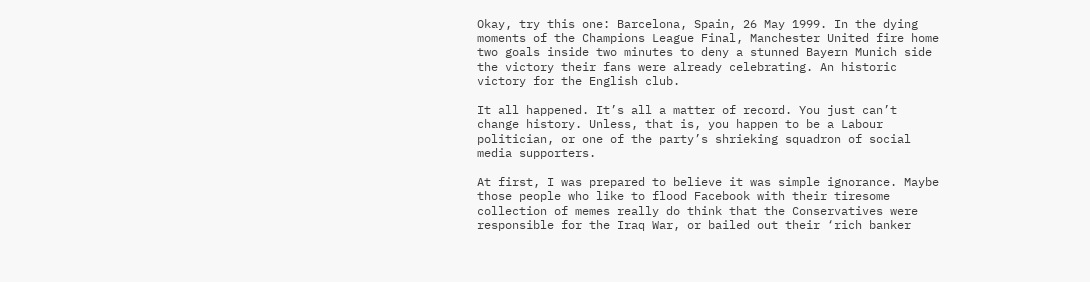Okay, try this one: Barcelona, Spain, 26 May 1999. In the dying moments of the Champions League Final, Manchester United fire home two goals inside two minutes to deny a stunned Bayern Munich side the victory their fans were already celebrating. An historic victory for the English club.

It all happened. It’s all a matter of record. You just can’t change history. Unless, that is, you happen to be a Labour politician, or one of the party’s shrieking squadron of social media supporters.

At first, I was prepared to believe it was simple ignorance. Maybe those people who like to flood Facebook with their tiresome collection of memes really do think that the Conservatives were responsible for the Iraq War, or bailed out their ‘rich banker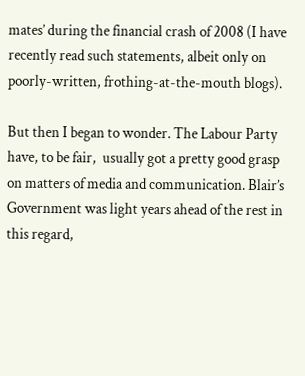mates’ during the financial crash of 2008 (I have recently read such statements, albeit only on poorly-written, frothing-at-the-mouth blogs).

But then I began to wonder. The Labour Party have, to be fair,  usually got a pretty good grasp on matters of media and communication. Blair’s Government was light years ahead of the rest in this regard,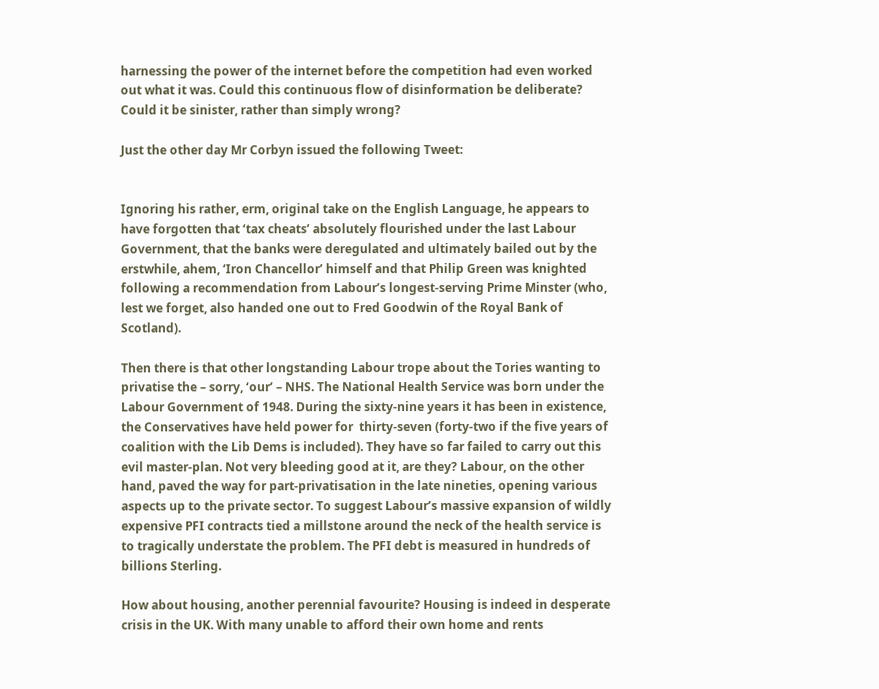harnessing the power of the internet before the competition had even worked out what it was. Could this continuous flow of disinformation be deliberate? Could it be sinister, rather than simply wrong?

Just the other day Mr Corbyn issued the following Tweet:


Ignoring his rather, erm, original take on the English Language, he appears to have forgotten that ‘tax cheats’ absolutely flourished under the last Labour Government, that the banks were deregulated and ultimately bailed out by the erstwhile, ahem, ‘Iron Chancellor’ himself and that Philip Green was knighted following a recommendation from Labour’s longest-serving Prime Minster (who, lest we forget, also handed one out to Fred Goodwin of the Royal Bank of Scotland).

Then there is that other longstanding Labour trope about the Tories wanting to privatise the – sorry, ‘our’ – NHS. The National Health Service was born under the Labour Government of 1948. During the sixty-nine years it has been in existence, the Conservatives have held power for  thirty-seven (forty-two if the five years of coalition with the Lib Dems is included). They have so far failed to carry out this evil master-plan. Not very bleeding good at it, are they? Labour, on the other hand, paved the way for part-privatisation in the late nineties, opening various aspects up to the private sector. To suggest Labour’s massive expansion of wildly expensive PFI contracts tied a millstone around the neck of the health service is to tragically understate the problem. The PFI debt is measured in hundreds of billions Sterling.

How about housing, another perennial favourite? Housing is indeed in desperate crisis in the UK. With many unable to afford their own home and rents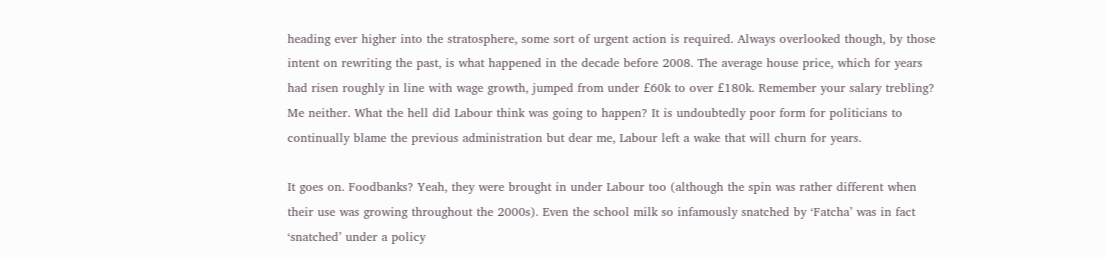heading ever higher into the stratosphere, some sort of urgent action is required. Always overlooked though, by those intent on rewriting the past, is what happened in the decade before 2008. The average house price, which for years had risen roughly in line with wage growth, jumped from under £60k to over £180k. Remember your salary trebling? Me neither. What the hell did Labour think was going to happen? It is undoubtedly poor form for politicians to continually blame the previous administration but dear me, Labour left a wake that will churn for years.

It goes on. Foodbanks? Yeah, they were brought in under Labour too (although the spin was rather different when their use was growing throughout the 2000s). Even the school milk so infamously snatched by ‘Fatcha’ was in fact ‘snatched’ under a policy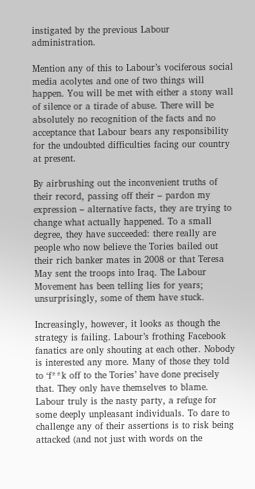instigated by the previous Labour administration.

Mention any of this to Labour’s vociferous social media acolytes and one of two things will happen. You will be met with either a stony wall of silence or a tirade of abuse. There will be absolutely no recognition of the facts and no acceptance that Labour bears any responsibility for the undoubted difficulties facing our country at present.

By airbrushing out the inconvenient truths of their record, passing off their – pardon my expression – alternative facts, they are trying to change what actually happened. To a small degree, they have succeeded: there really are people who now believe the Tories bailed out their rich banker mates in 2008 or that Teresa May sent the troops into Iraq. The Labour Movement has been telling lies for years; unsurprisingly, some of them have stuck.

Increasingly, however, it looks as though the strategy is failing. Labour’s frothing Facebook fanatics are only shouting at each other. Nobody is interested any more. Many of those they told to ‘f**k off to the Tories’ have done precisely that. They only have themselves to blame. Labour truly is the nasty party, a refuge for some deeply unpleasant individuals. To dare to challenge any of their assertions is to risk being attacked (and not just with words on the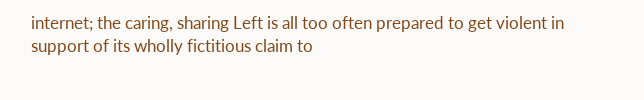internet; the caring, sharing Left is all too often prepared to get violent in support of its wholly fictitious claim to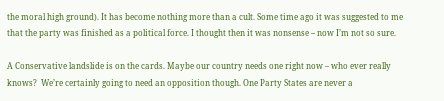the moral high ground). It has become nothing more than a cult. Some time ago it was suggested to me that the party was finished as a political force. I thought then it was nonsense – now I’m not so sure.

A Conservative landslide is on the cards. Maybe our country needs one right now – who ever really knows?  We’re certainly going to need an opposition though. One Party States are never a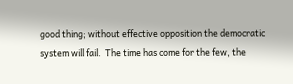good thing; without effective opposition the democratic system will fail.  The time has come for the few, the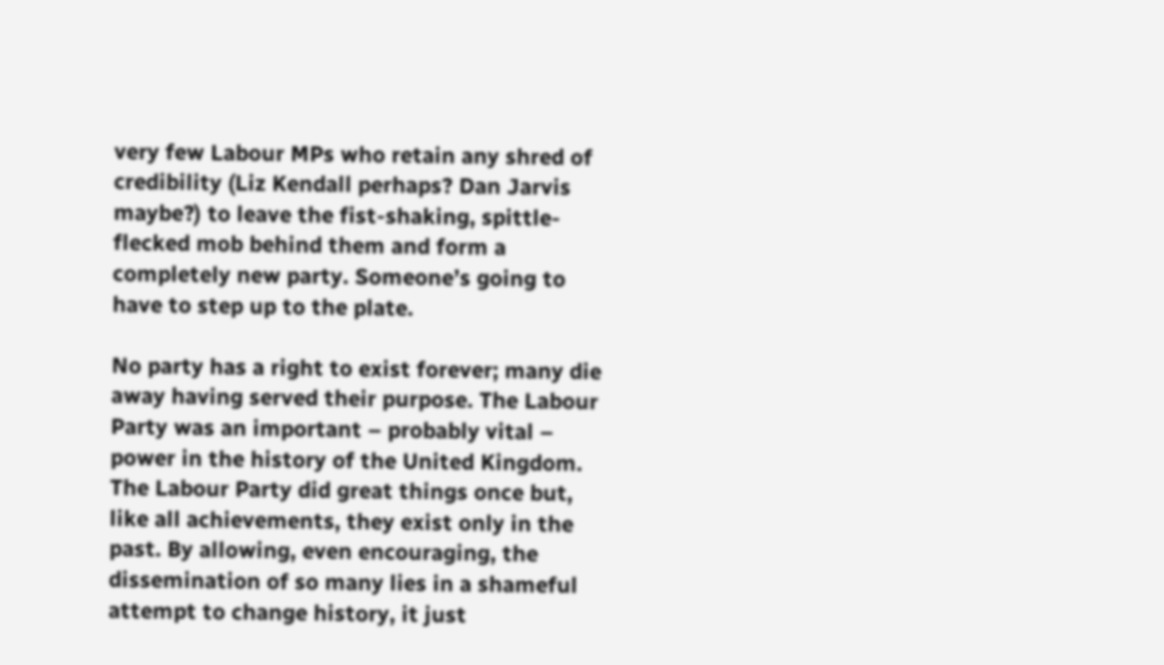very few Labour MPs who retain any shred of credibility (Liz Kendall perhaps? Dan Jarvis maybe?) to leave the fist-shaking, spittle-flecked mob behind them and form a completely new party. Someone’s going to have to step up to the plate.

No party has a right to exist forever; many die away having served their purpose. The Labour Party was an important – probably vital – power in the history of the United Kingdom. The Labour Party did great things once but, like all achievements, they exist only in the past. By allowing, even encouraging, the dissemination of so many lies in a shameful attempt to change history, it just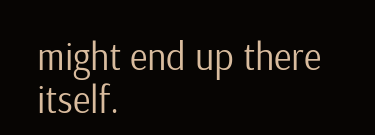might end up there itself.